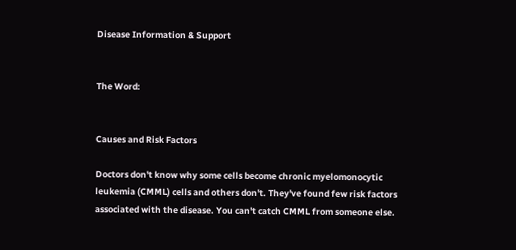Disease Information & Support


The Word:


Causes and Risk Factors

Doctors don't know why some cells become chronic myelomonocytic leukemia (CMML) cells and others don't. They've found few risk factors associated with the disease. You can't catch CMML from someone else.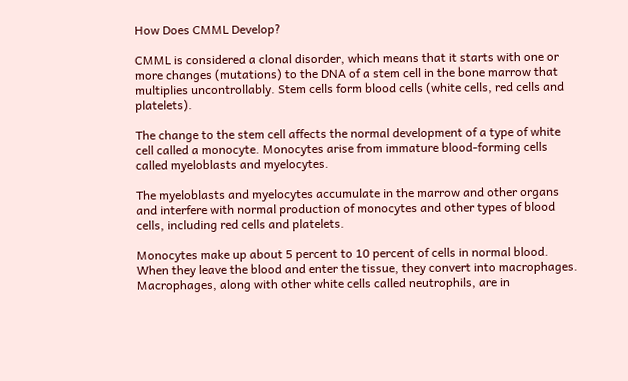How Does CMML Develop?

CMML is considered a clonal disorder, which means that it starts with one or more changes (mutations) to the DNA of a stem cell in the bone marrow that multiplies uncontrollably. Stem cells form blood cells (white cells, red cells and platelets).

The change to the stem cell affects the normal development of a type of white cell called a monocyte. Monocytes arise from immature blood-forming cells called myeloblasts and myelocytes.

The myeloblasts and myelocytes accumulate in the marrow and other organs and interfere with normal production of monocytes and other types of blood cells, including red cells and platelets.

Monocytes make up about 5 percent to 10 percent of cells in normal blood. When they leave the blood and enter the tissue, they convert into macrophages. Macrophages, along with other white cells called neutrophils, are in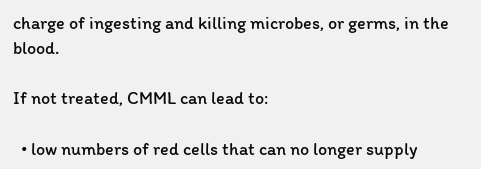charge of ingesting and killing microbes, or germs, in the blood.

If not treated, CMML can lead to:

  • low numbers of red cells that can no longer supply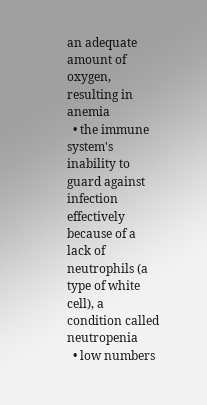an adequate amount of oxygen, resulting in anemia
  • the immune system's inability to guard against infection effectively because of a lack of neutrophils (a type of white cell), a condition called neutropenia
  • low numbers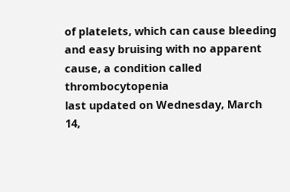of platelets, which can cause bleeding and easy bruising with no apparent cause, a condition called thrombocytopenia
last updated on Wednesday, March 14,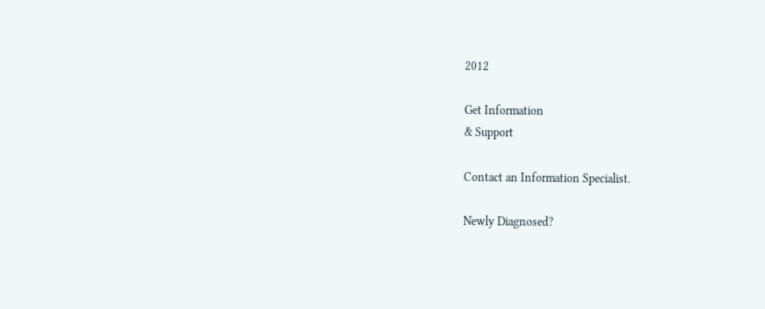2012

Get Information
& Support

Contact an Information Specialist.

Newly Diagnosed?